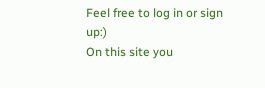Feel free to log in or sign up:)
On this site you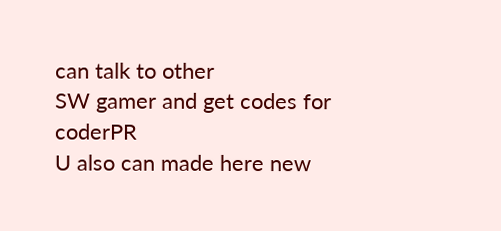can talk to other
SW gamer and get codes for coderPR
U also can made here new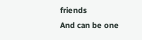friends
And can be one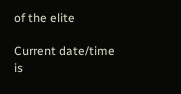of the elite

Current date/time is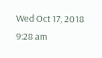Wed Oct 17, 2018 9:28 am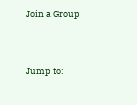Join a Group


Jump to: